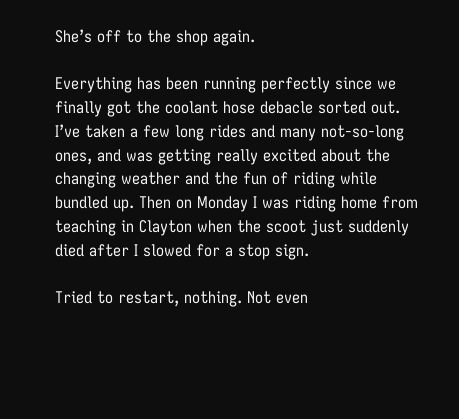She’s off to the shop again.

Everything has been running perfectly since we finally got the coolant hose debacle sorted out. I’ve taken a few long rides and many not-so-long ones, and was getting really excited about the changing weather and the fun of riding while bundled up. Then on Monday I was riding home from teaching in Clayton when the scoot just suddenly died after I slowed for a stop sign.

Tried to restart, nothing. Not even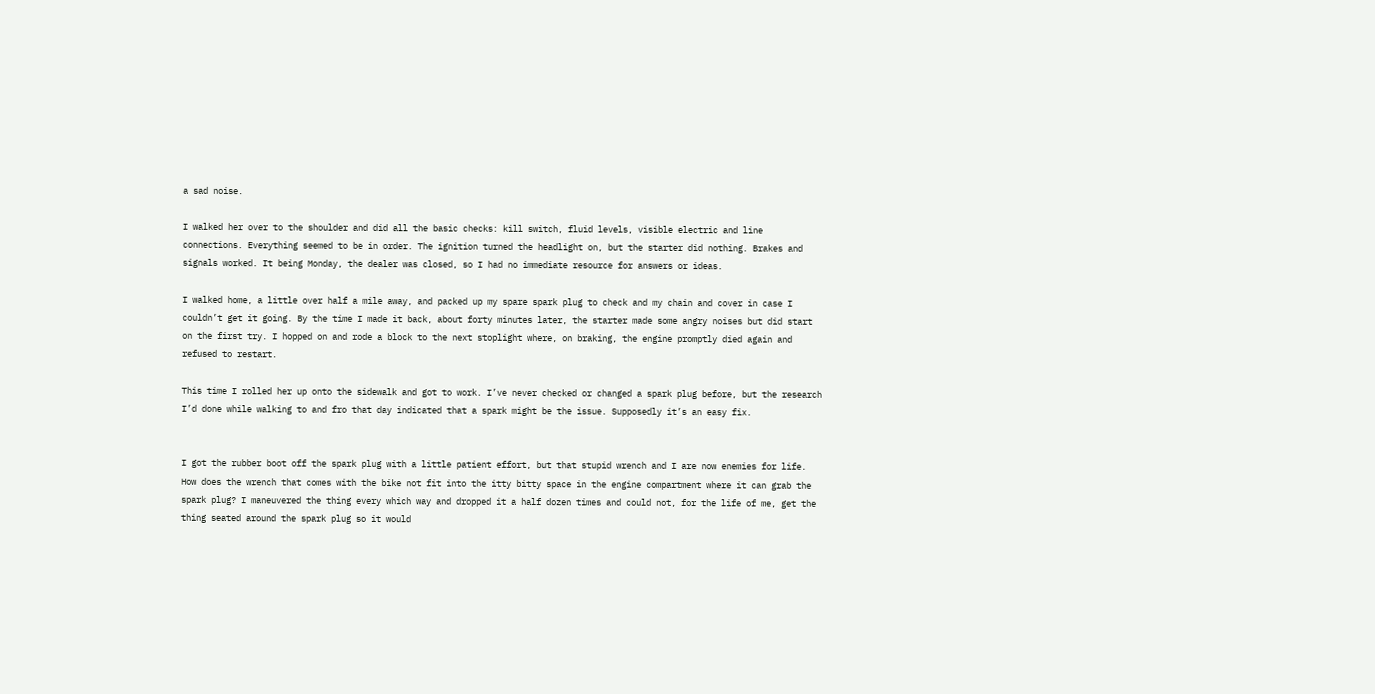a sad noise.

I walked her over to the shoulder and did all the basic checks: kill switch, fluid levels, visible electric and line connections. Everything seemed to be in order. The ignition turned the headlight on, but the starter did nothing. Brakes and signals worked. It being Monday, the dealer was closed, so I had no immediate resource for answers or ideas.

I walked home, a little over half a mile away, and packed up my spare spark plug to check and my chain and cover in case I couldn’t get it going. By the time I made it back, about forty minutes later, the starter made some angry noises but did start on the first try. I hopped on and rode a block to the next stoplight where, on braking, the engine promptly died again and refused to restart.

This time I rolled her up onto the sidewalk and got to work. I’ve never checked or changed a spark plug before, but the research I’d done while walking to and fro that day indicated that a spark might be the issue. Supposedly it’s an easy fix.


I got the rubber boot off the spark plug with a little patient effort, but that stupid wrench and I are now enemies for life. How does the wrench that comes with the bike not fit into the itty bitty space in the engine compartment where it can grab the spark plug? I maneuvered the thing every which way and dropped it a half dozen times and could not, for the life of me, get the thing seated around the spark plug so it would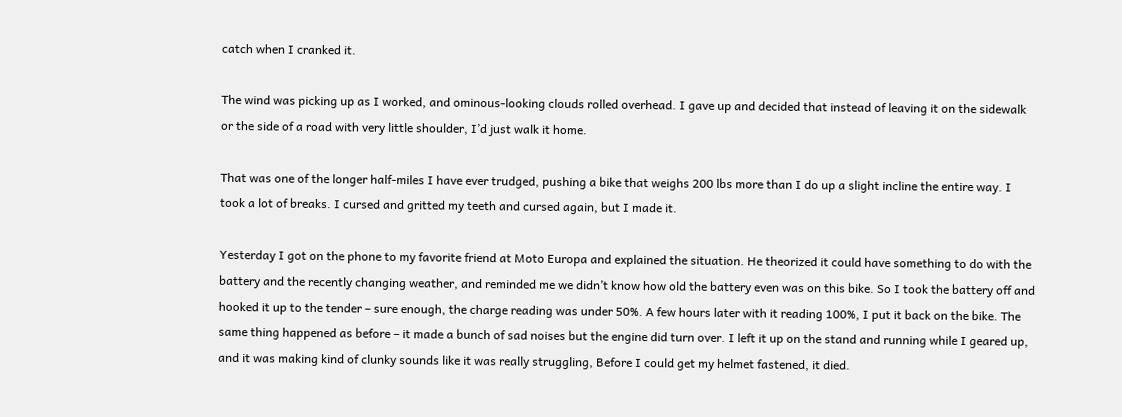catch when I cranked it.

The wind was picking up as I worked, and ominous-looking clouds rolled overhead. I gave up and decided that instead of leaving it on the sidewalk or the side of a road with very little shoulder, I’d just walk it home.

That was one of the longer half-miles I have ever trudged, pushing a bike that weighs 200 lbs more than I do up a slight incline the entire way. I took a lot of breaks. I cursed and gritted my teeth and cursed again, but I made it.

Yesterday I got on the phone to my favorite friend at Moto Europa and explained the situation. He theorized it could have something to do with the battery and the recently changing weather, and reminded me we didn’t know how old the battery even was on this bike. So I took the battery off and hooked it up to the tender – sure enough, the charge reading was under 50%. A few hours later with it reading 100%, I put it back on the bike. The same thing happened as before – it made a bunch of sad noises but the engine did turn over. I left it up on the stand and running while I geared up, and it was making kind of clunky sounds like it was really struggling, Before I could get my helmet fastened, it died.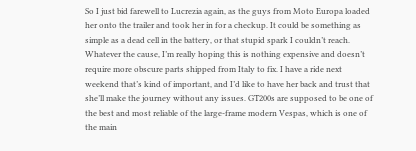So I just bid farewell to Lucrezia again, as the guys from Moto Europa loaded her onto the trailer and took her in for a checkup. It could be something as simple as a dead cell in the battery, or that stupid spark I couldn’t reach. Whatever the cause, I’m really hoping this is nothing expensive and doesn’t require more obscure parts shipped from Italy to fix. I have a ride next weekend that’s kind of important, and I’d like to have her back and trust that she’ll make the journey without any issues. GT200s are supposed to be one of the best and most reliable of the large-frame modern Vespas, which is one of the main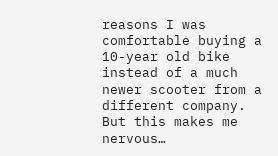reasons I was comfortable buying a 10-year old bike instead of a much newer scooter from a different company. But this makes me nervous…